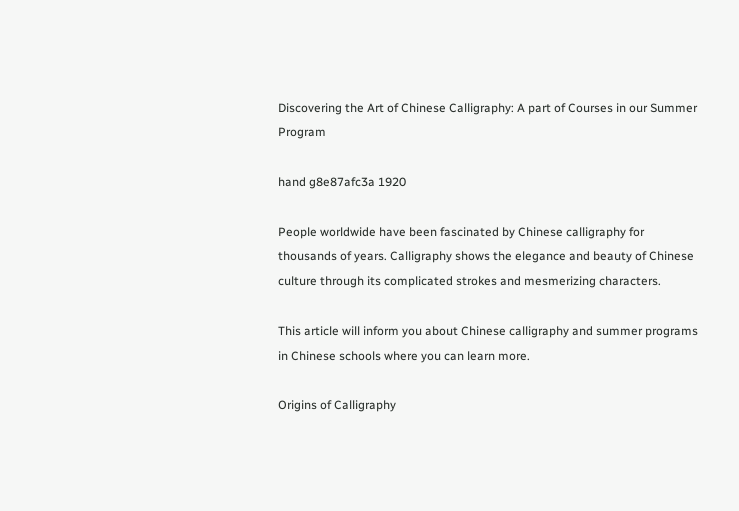Discovering the Art of Chinese Calligraphy: A part of Courses in our Summer Program

hand g8e87afc3a 1920

People worldwide have been fascinated by Chinese calligraphy for thousands of years. Calligraphy shows the elegance and beauty of Chinese culture through its complicated strokes and mesmerizing characters.

This article will inform you about Chinese calligraphy and summer programs in Chinese schools where you can learn more.

Origins of Calligraphy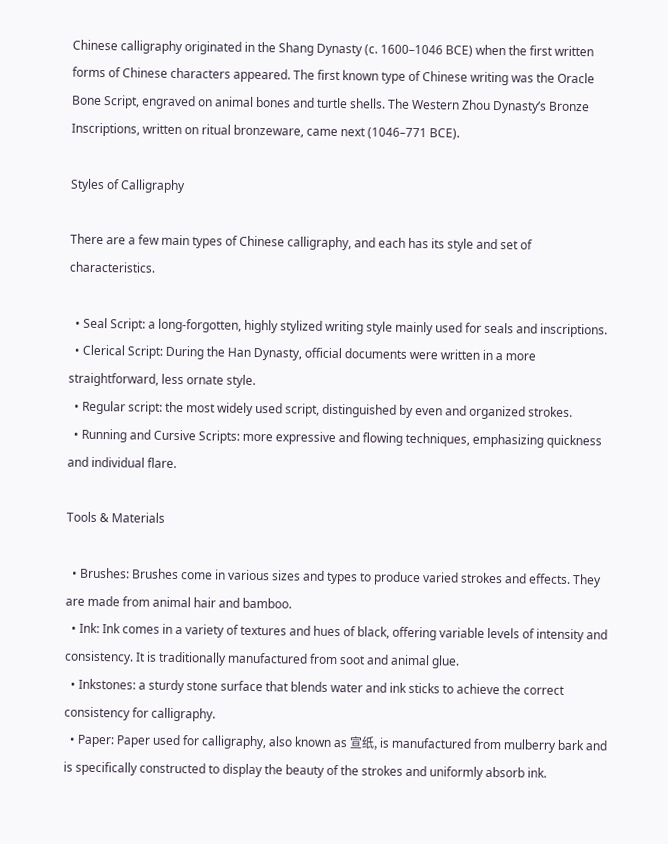Chinese calligraphy originated in the Shang Dynasty (c. 1600–1046 BCE) when the first written forms of Chinese characters appeared. The first known type of Chinese writing was the Oracle Bone Script, engraved on animal bones and turtle shells. The Western Zhou Dynasty’s Bronze Inscriptions, written on ritual bronzeware, came next (1046–771 BCE).

Styles of Calligraphy

There are a few main types of Chinese calligraphy, and each has its style and set of characteristics.

  • Seal Script: a long-forgotten, highly stylized writing style mainly used for seals and inscriptions.
  • Clerical Script: During the Han Dynasty, official documents were written in a more straightforward, less ornate style.
  • Regular script: the most widely used script, distinguished by even and organized strokes.
  • Running and Cursive Scripts: more expressive and flowing techniques, emphasizing quickness and individual flare.

Tools & Materials

  • Brushes: Brushes come in various sizes and types to produce varied strokes and effects. They are made from animal hair and bamboo.
  • Ink: Ink comes in a variety of textures and hues of black, offering variable levels of intensity and consistency. It is traditionally manufactured from soot and animal glue.
  • Inkstones: a sturdy stone surface that blends water and ink sticks to achieve the correct consistency for calligraphy.
  • Paper: Paper used for calligraphy, also known as 宣纸, is manufactured from mulberry bark and is specifically constructed to display the beauty of the strokes and uniformly absorb ink.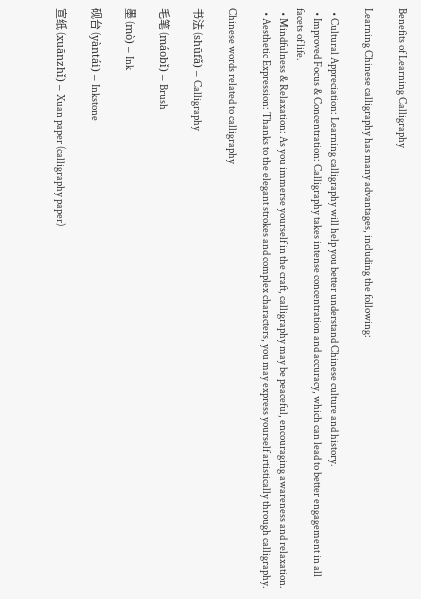Benefits of Learning Calligraphy

Learning Chinese calligraphy has many advantages, including the following:

  • Cultural Appreciation: Learning calligraphy will help you better understand Chinese culture and history.
  • Improved Focus & Concentration: Calligraphy takes intense concentration and accuracy, which can lead to better engagement in all facets of life.
  • Mindfulness & Relaxation: As you immerse yourself in the craft, calligraphy may be peaceful, encouraging awareness and relaxation.
  • Aesthetic Expression: Thanks to the elegant strokes and complex characters, you may express yourself artistically through calligraphy.

Chinese words related to calligraphy

书法 (shūfǎ) – Calligraphy

毛笔 (máobǐ) – Brush

墨 (mò) – Ink

砚台 (yàntái) – Inkstone

宣纸 (xuānzhǐ) – Xuan paper (calligraphy paper)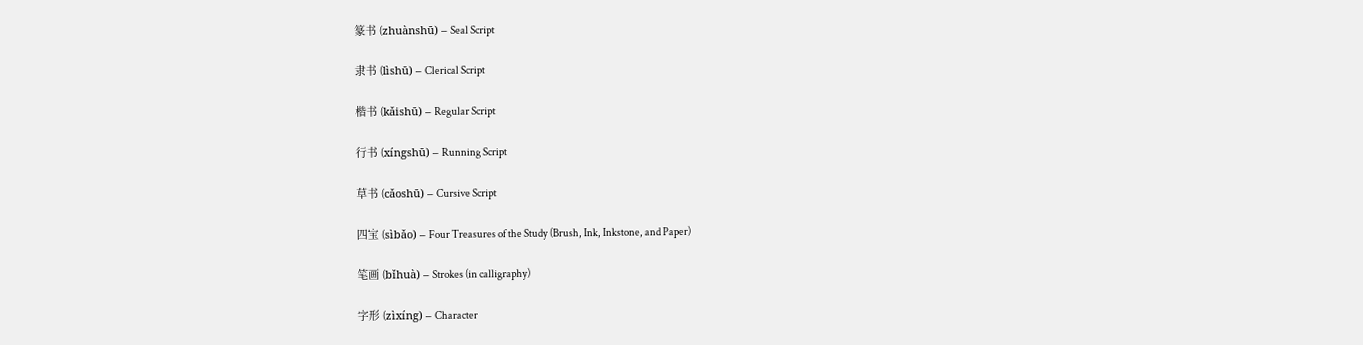篆书 (zhuànshū) – Seal Script

隶书 (lìshū) – Clerical Script

楷书 (kǎishū) – Regular Script

行书 (xíngshū) – Running Script

草书 (cǎoshū) – Cursive Script

四宝 (sìbǎo) – Four Treasures of the Study (Brush, Ink, Inkstone, and Paper)

笔画 (bǐhuà) – Strokes (in calligraphy)

字形 (zìxíng) – Character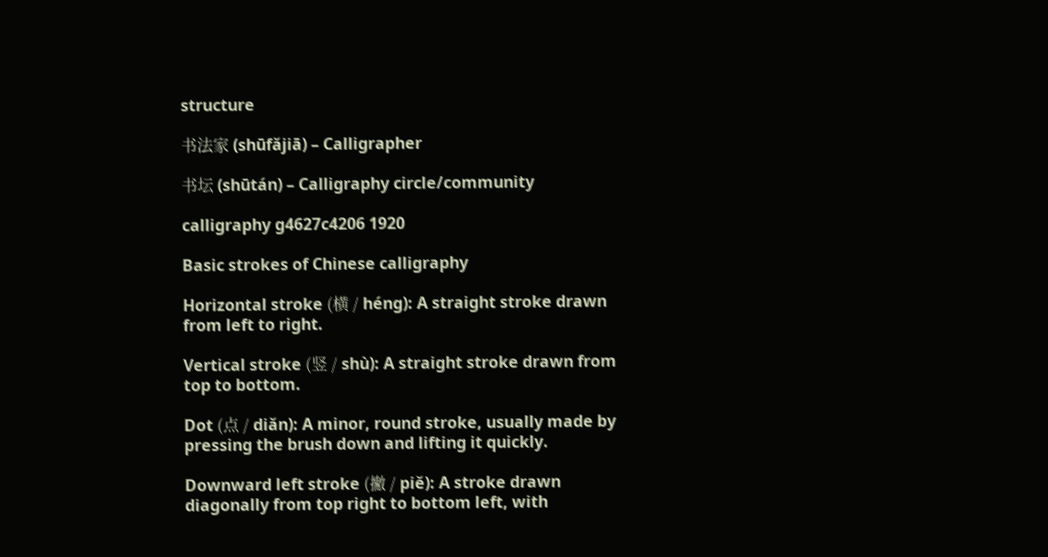structure

书法家 (shūfǎjiā) – Calligrapher

书坛 (shūtán) – Calligraphy circle/community

calligraphy g4627c4206 1920

Basic strokes of Chinese calligraphy

Horizontal stroke (横 / héng): A straight stroke drawn from left to right.

Vertical stroke (竖 / shù): A straight stroke drawn from top to bottom.

Dot (点 / diǎn): A minor, round stroke, usually made by pressing the brush down and lifting it quickly.

Downward left stroke (撇 / piě): A stroke drawn diagonally from top right to bottom left, with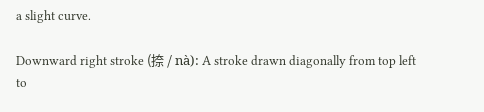a slight curve.

Downward right stroke (捺 / nà): A stroke drawn diagonally from top left to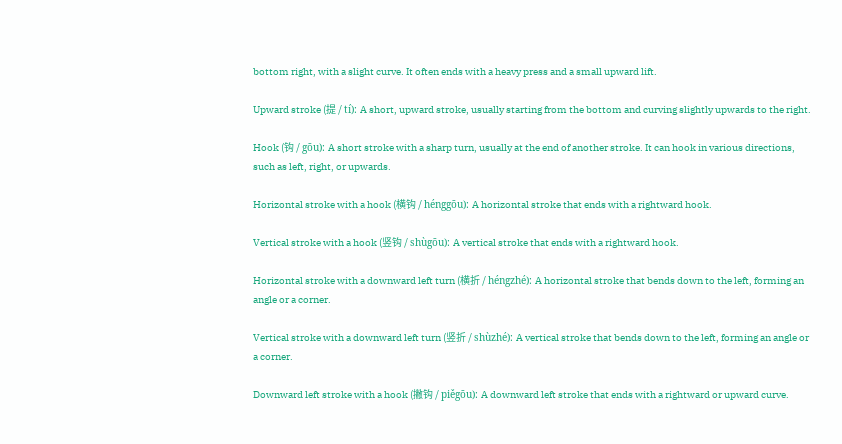bottom right, with a slight curve. It often ends with a heavy press and a small upward lift.

Upward stroke (提 / tí): A short, upward stroke, usually starting from the bottom and curving slightly upwards to the right.

Hook (钩 / gōu): A short stroke with a sharp turn, usually at the end of another stroke. It can hook in various directions, such as left, right, or upwards.

Horizontal stroke with a hook (横钩 / hénggōu): A horizontal stroke that ends with a rightward hook.

Vertical stroke with a hook (竖钩 / shùgōu): A vertical stroke that ends with a rightward hook.

Horizontal stroke with a downward left turn (横折 / héngzhé): A horizontal stroke that bends down to the left, forming an angle or a corner.

Vertical stroke with a downward left turn (竖折 / shùzhé): A vertical stroke that bends down to the left, forming an angle or a corner.

Downward left stroke with a hook (撇钩 / piěgōu): A downward left stroke that ends with a rightward or upward curve.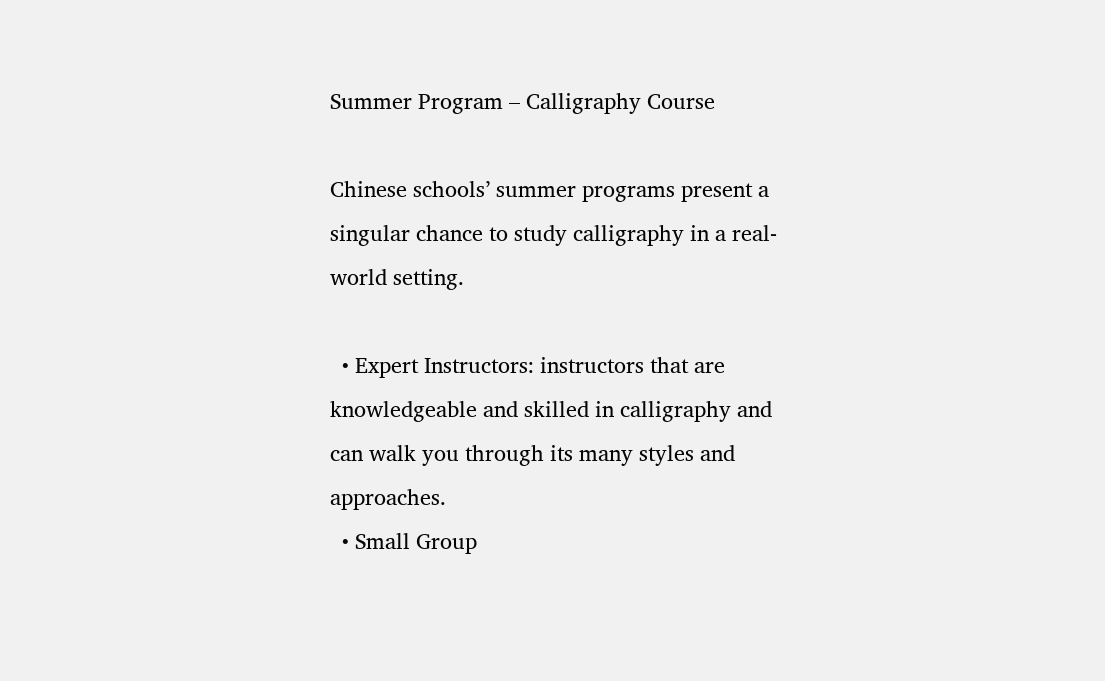Summer Program – Calligraphy Course

Chinese schools’ summer programs present a singular chance to study calligraphy in a real-world setting.

  • Expert Instructors: instructors that are knowledgeable and skilled in calligraphy and can walk you through its many styles and approaches.
  • Small Group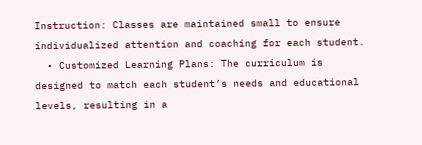Instruction: Classes are maintained small to ensure individualized attention and coaching for each student.
  • Customized Learning Plans: The curriculum is designed to match each student’s needs and educational levels, resulting in a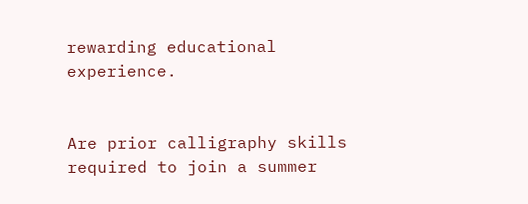rewarding educational experience.


Are prior calligraphy skills required to join a summer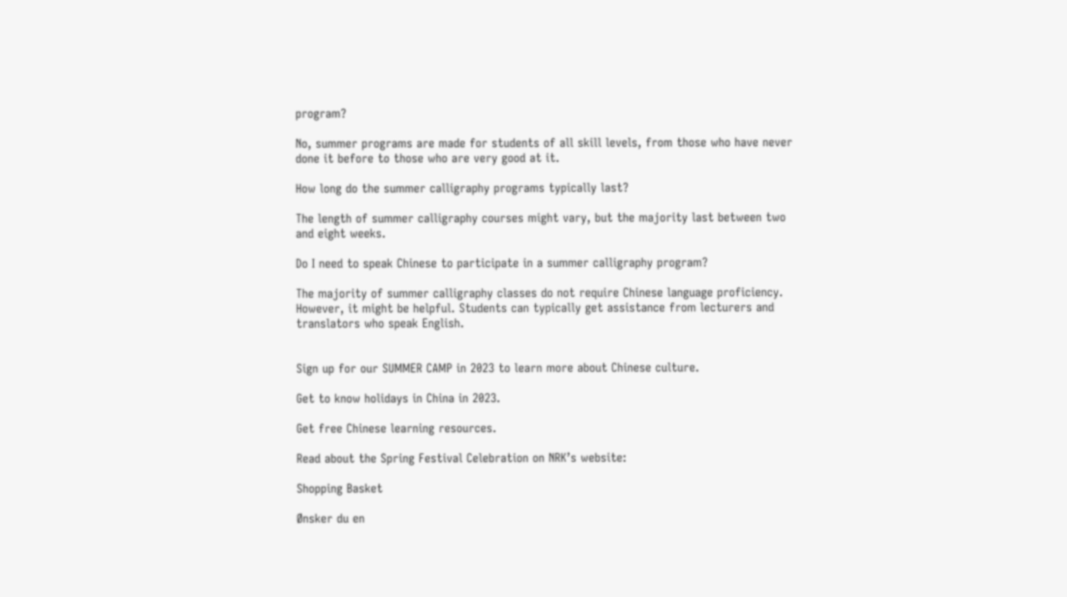program?

No, summer programs are made for students of all skill levels, from those who have never done it before to those who are very good at it.

How long do the summer calligraphy programs typically last?

The length of summer calligraphy courses might vary, but the majority last between two and eight weeks.

Do I need to speak Chinese to participate in a summer calligraphy program?

The majority of summer calligraphy classes do not require Chinese language proficiency. However, it might be helpful. Students can typically get assistance from lecturers and translators who speak English.


Sign up for our SUMMER CAMP in 2023 to learn more about Chinese culture.

Get to know holidays in China in 2023.

Get free Chinese learning resources.

Read about the Spring Festival Celebration on NRK’s website:

Shopping Basket

Ønsker du en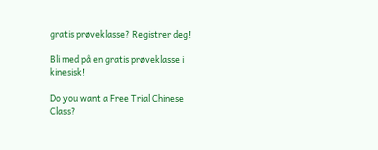gratis prøveklasse? Registrer deg!

Bli med på en gratis prøveklasse i kinesisk!

Do you want a Free Trial Chinese Class?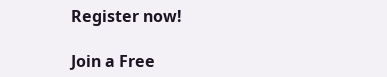Register now!

Join a Free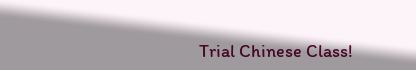Trial Chinese Class!